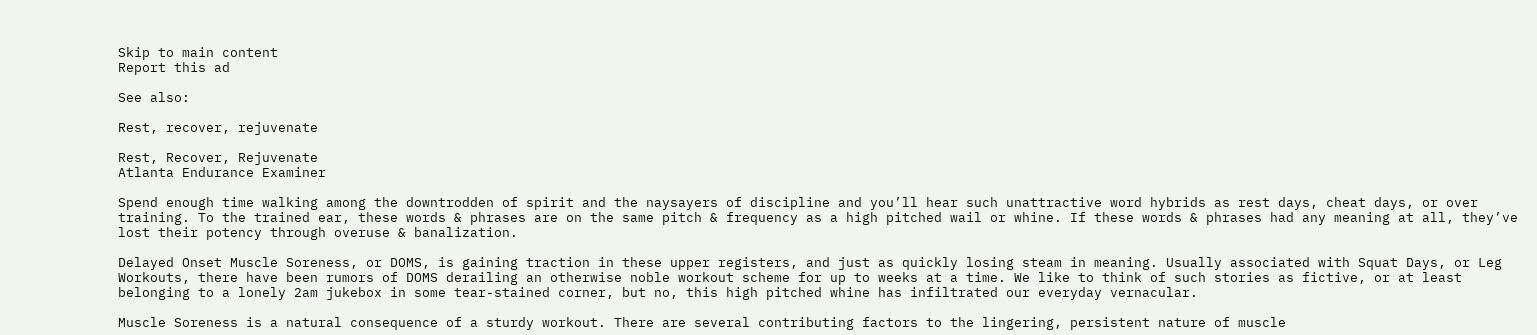Skip to main content
Report this ad

See also:

Rest, recover, rejuvenate

Rest, Recover, Rejuvenate
Atlanta Endurance Examiner

Spend enough time walking among the downtrodden of spirit and the naysayers of discipline and you’ll hear such unattractive word hybrids as rest days, cheat days, or over training. To the trained ear, these words & phrases are on the same pitch & frequency as a high pitched wail or whine. If these words & phrases had any meaning at all, they’ve lost their potency through overuse & banalization.

Delayed Onset Muscle Soreness, or DOMS, is gaining traction in these upper registers, and just as quickly losing steam in meaning. Usually associated with Squat Days, or Leg Workouts, there have been rumors of DOMS derailing an otherwise noble workout scheme for up to weeks at a time. We like to think of such stories as fictive, or at least belonging to a lonely 2am jukebox in some tear-stained corner, but no, this high pitched whine has infiltrated our everyday vernacular.

Muscle Soreness is a natural consequence of a sturdy workout. There are several contributing factors to the lingering, persistent nature of muscle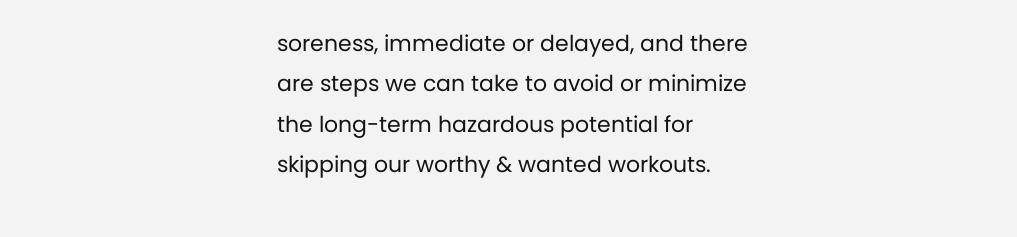soreness, immediate or delayed, and there are steps we can take to avoid or minimize the long-term hazardous potential for skipping our worthy & wanted workouts.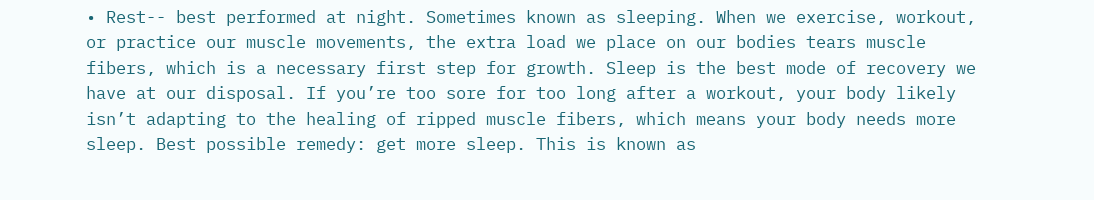• Rest-- best performed at night. Sometimes known as sleeping. When we exercise, workout, or practice our muscle movements, the extra load we place on our bodies tears muscle fibers, which is a necessary first step for growth. Sleep is the best mode of recovery we have at our disposal. If you’re too sore for too long after a workout, your body likely isn’t adapting to the healing of ripped muscle fibers, which means your body needs more sleep. Best possible remedy: get more sleep. This is known as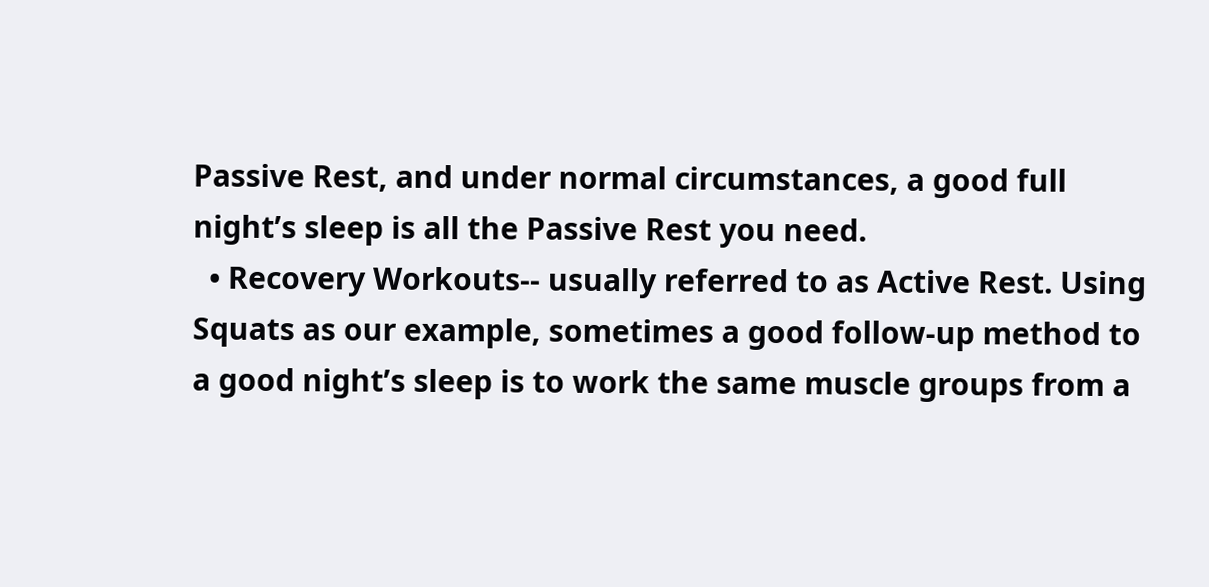Passive Rest, and under normal circumstances, a good full night’s sleep is all the Passive Rest you need.
  • Recovery Workouts-- usually referred to as Active Rest. Using Squats as our example, sometimes a good follow-up method to a good night’s sleep is to work the same muscle groups from a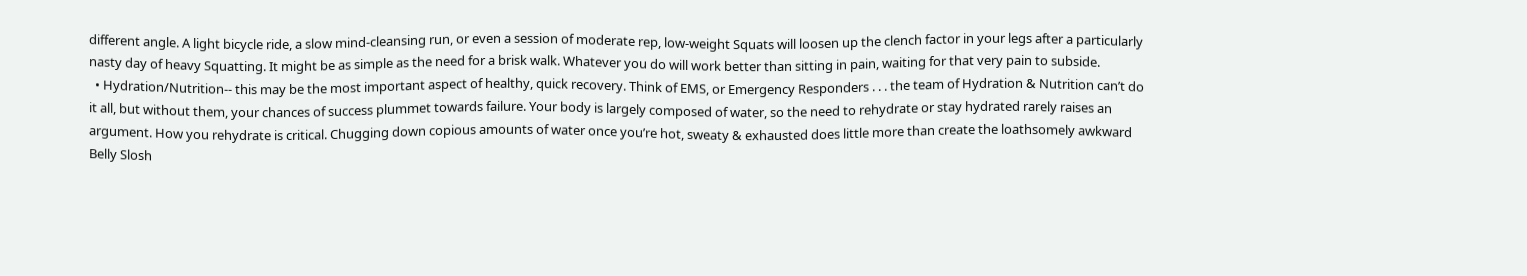different angle. A light bicycle ride, a slow mind-cleansing run, or even a session of moderate rep, low-weight Squats will loosen up the clench factor in your legs after a particularly nasty day of heavy Squatting. It might be as simple as the need for a brisk walk. Whatever you do will work better than sitting in pain, waiting for that very pain to subside.
  • Hydration/Nutrition-- this may be the most important aspect of healthy, quick recovery. Think of EMS, or Emergency Responders . . . the team of Hydration & Nutrition can’t do it all, but without them, your chances of success plummet towards failure. Your body is largely composed of water, so the need to rehydrate or stay hydrated rarely raises an argument. How you rehydrate is critical. Chugging down copious amounts of water once you’re hot, sweaty & exhausted does little more than create the loathsomely awkward Belly Slosh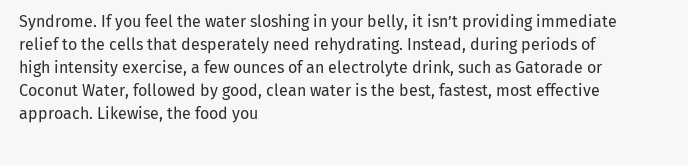Syndrome. If you feel the water sloshing in your belly, it isn’t providing immediate relief to the cells that desperately need rehydrating. Instead, during periods of high intensity exercise, a few ounces of an electrolyte drink, such as Gatorade or Coconut Water, followed by good, clean water is the best, fastest, most effective approach. Likewise, the food you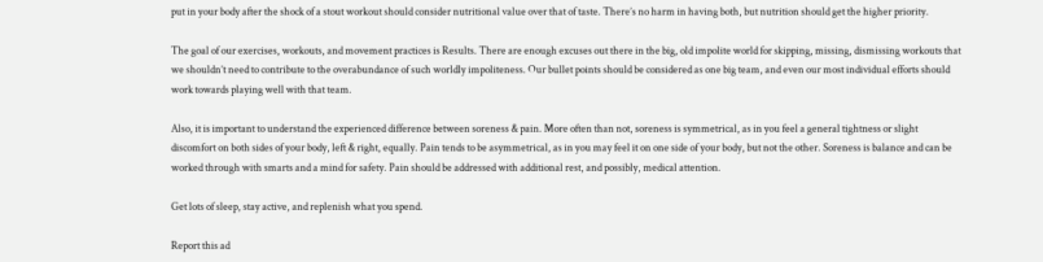put in your body after the shock of a stout workout should consider nutritional value over that of taste. There’s no harm in having both, but nutrition should get the higher priority.

The goal of our exercises, workouts, and movement practices is Results. There are enough excuses out there in the big, old impolite world for skipping, missing, dismissing workouts that we shouldn’t need to contribute to the overabundance of such worldly impoliteness. Our bullet points should be considered as one big team, and even our most individual efforts should work towards playing well with that team.

Also, it is important to understand the experienced difference between soreness & pain. More often than not, soreness is symmetrical, as in you feel a general tightness or slight discomfort on both sides of your body, left & right, equally. Pain tends to be asymmetrical, as in you may feel it on one side of your body, but not the other. Soreness is balance and can be worked through with smarts and a mind for safety. Pain should be addressed with additional rest, and possibly, medical attention.

Get lots of sleep, stay active, and replenish what you spend.

Report this ad